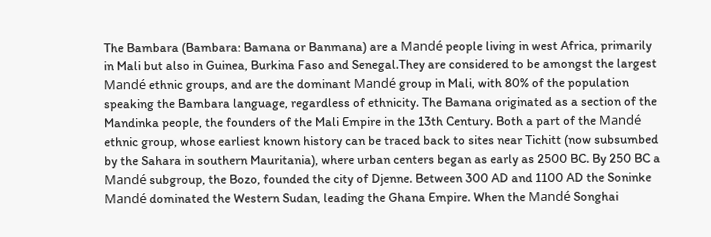The Bambara (Bambara: Bamana or Banmana) are a Mandé people living in west Africa, primarily in Mali but also in Guinea, Burkina Faso and Senegal.They are considered to be amongst the largest Mandé ethnic groups, and are the dominant Mandé group in Mali, with 80% of the population speaking the Bambara language, regardless of ethnicity. The Bamana originated as a section of the Mandinka people, the founders of the Mali Empire in the 13th Century. Both a part of the Mandé ethnic group, whose earliest known history can be traced back to sites near Tichitt (now subsumbed by the Sahara in southern Mauritania), where urban centers began as early as 2500 BC. By 250 BC a Mandé subgroup, the Bozo, founded the city of Djenne. Between 300 AD and 1100 AD the Soninke Mandé dominated the Western Sudan, leading the Ghana Empire. When the Mandé Songhai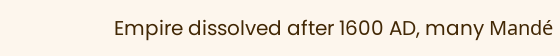Empire dissolved after 1600 AD, many Mandé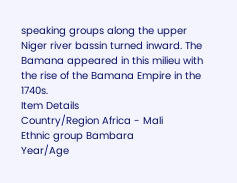speaking groups along the upper Niger river bassin turned inward. The Bamana appeared in this milieu with the rise of the Bamana Empire in the 1740s.
Item Details
Country/Region Africa - Mali
Ethnic group Bambara
Year/Age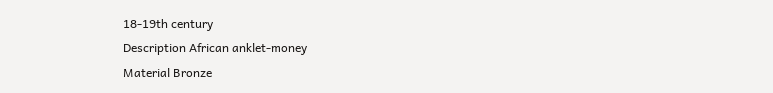18-19th century
Description African anklet-money
Material Bronze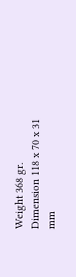Weight 368 gr.
Dimension 118 x 70 x 31 mm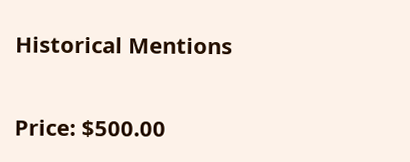Historical Mentions

Price: $500.00